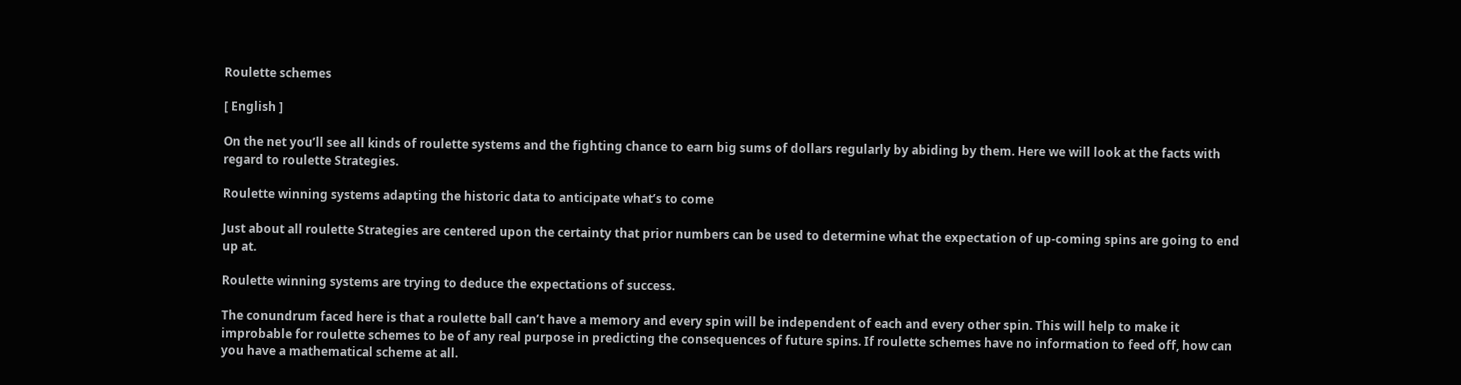Roulette schemes

[ English ]

On the net you’ll see all kinds of roulette systems and the fighting chance to earn big sums of dollars regularly by abiding by them. Here we will look at the facts with regard to roulette Strategies.

Roulette winning systems adapting the historic data to anticipate what’s to come

Just about all roulette Strategies are centered upon the certainty that prior numbers can be used to determine what the expectation of up-coming spins are going to end up at.

Roulette winning systems are trying to deduce the expectations of success.

The conundrum faced here is that a roulette ball can’t have a memory and every spin will be independent of each and every other spin. This will help to make it improbable for roulette schemes to be of any real purpose in predicting the consequences of future spins. If roulette schemes have no information to feed off, how can you have a mathematical scheme at all.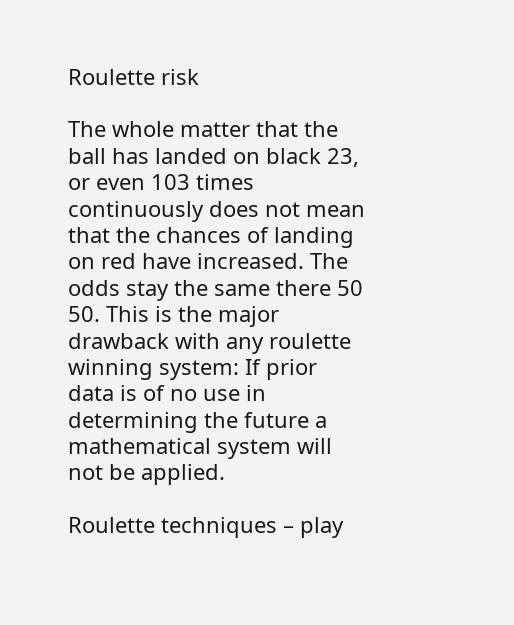Roulette risk

The whole matter that the ball has landed on black 23, or even 103 times continuously does not mean that the chances of landing on red have increased. The odds stay the same there 50 50. This is the major drawback with any roulette winning system: If prior data is of no use in determining the future a mathematical system will not be applied.

Roulette techniques – play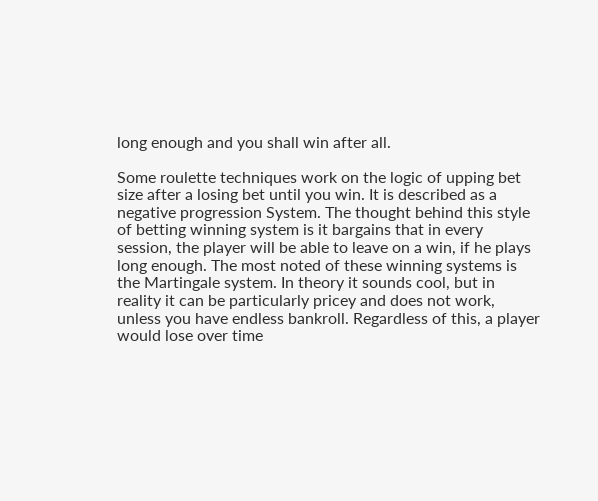long enough and you shall win after all.

Some roulette techniques work on the logic of upping bet size after a losing bet until you win. It is described as a negative progression System. The thought behind this style of betting winning system is it bargains that in every session, the player will be able to leave on a win, if he plays long enough. The most noted of these winning systems is the Martingale system. In theory it sounds cool, but in reality it can be particularly pricey and does not work, unless you have endless bankroll. Regardless of this, a player would lose over time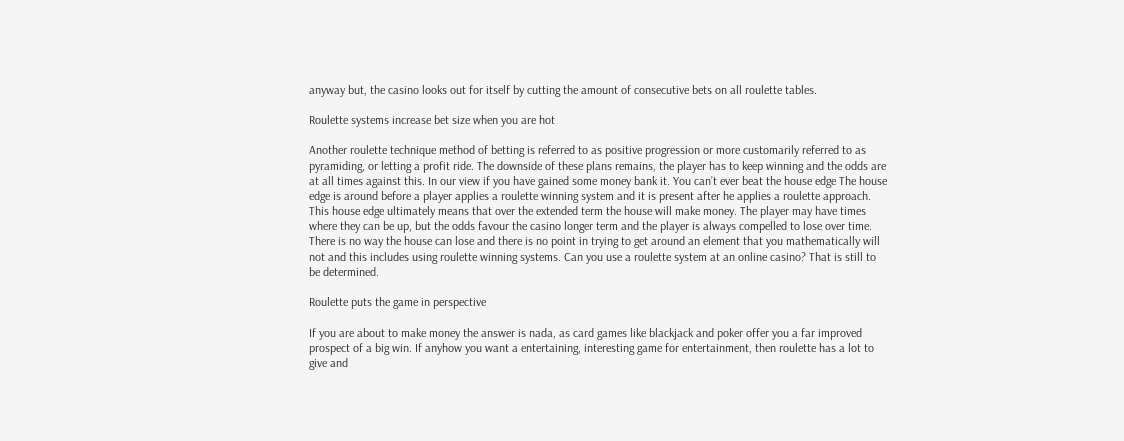anyway but, the casino looks out for itself by cutting the amount of consecutive bets on all roulette tables.

Roulette systems increase bet size when you are hot

Another roulette technique method of betting is referred to as positive progression or more customarily referred to as pyramiding, or letting a profit ride. The downside of these plans remains, the player has to keep winning and the odds are at all times against this. In our view if you have gained some money bank it. You can’t ever beat the house edge The house edge is around before a player applies a roulette winning system and it is present after he applies a roulette approach. This house edge ultimately means that over the extended term the house will make money. The player may have times where they can be up, but the odds favour the casino longer term and the player is always compelled to lose over time. There is no way the house can lose and there is no point in trying to get around an element that you mathematically will not and this includes using roulette winning systems. Can you use a roulette system at an online casino? That is still to be determined.

Roulette puts the game in perspective

If you are about to make money the answer is nada, as card games like blackjack and poker offer you a far improved prospect of a big win. If anyhow you want a entertaining, interesting game for entertainment, then roulette has a lot to give and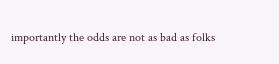importantly the odds are not as bad as folks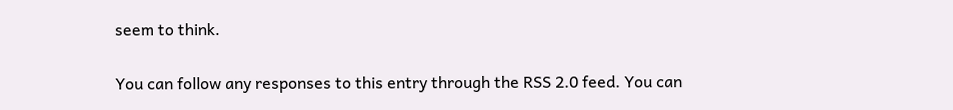seem to think.

You can follow any responses to this entry through the RSS 2.0 feed. You can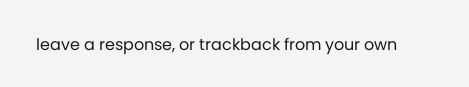leave a response, or trackback from your own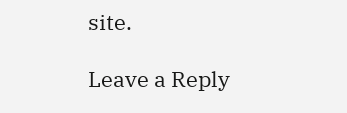site.

Leave a Reply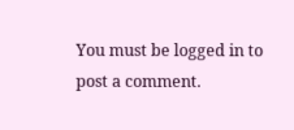You must be logged in to post a comment.